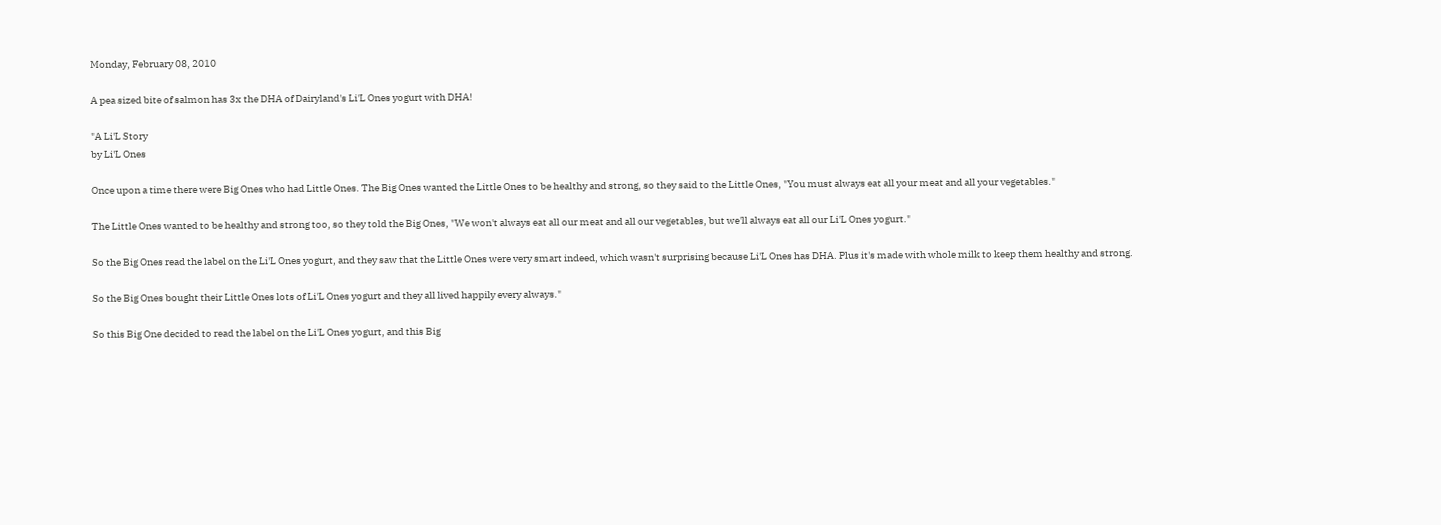Monday, February 08, 2010

A pea sized bite of salmon has 3x the DHA of Dairyland's Li'L Ones yogurt with DHA!

"A Li'L Story
by Li'L Ones

Once upon a time there were Big Ones who had Little Ones. The Big Ones wanted the Little Ones to be healthy and strong, so they said to the Little Ones, "You must always eat all your meat and all your vegetables."

The Little Ones wanted to be healthy and strong too, so they told the Big Ones, "We won't always eat all our meat and all our vegetables, but we'll always eat all our Li'L Ones yogurt."

So the Big Ones read the label on the Li'L Ones yogurt, and they saw that the Little Ones were very smart indeed, which wasn't surprising because Li'L Ones has DHA. Plus it's made with whole milk to keep them healthy and strong.

So the Big Ones bought their Little Ones lots of Li'L Ones yogurt and they all lived happily every always."

So this Big One decided to read the label on the Li'L Ones yogurt, and this Big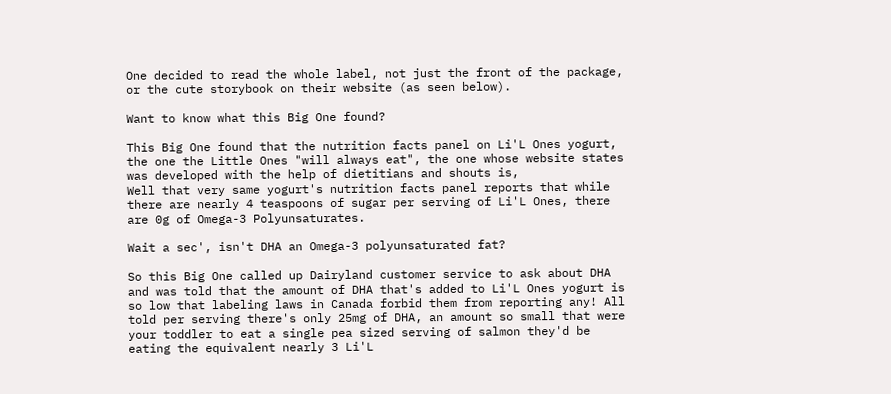One decided to read the whole label, not just the front of the package, or the cute storybook on their website (as seen below).

Want to know what this Big One found?

This Big One found that the nutrition facts panel on Li'L Ones yogurt, the one the Little Ones "will always eat", the one whose website states was developed with the help of dietitians and shouts is,
Well that very same yogurt's nutrition facts panel reports that while there are nearly 4 teaspoons of sugar per serving of Li'L Ones, there are 0g of Omega-3 Polyunsaturates.

Wait a sec', isn't DHA an Omega-3 polyunsaturated fat?

So this Big One called up Dairyland customer service to ask about DHA and was told that the amount of DHA that's added to Li'L Ones yogurt is so low that labeling laws in Canada forbid them from reporting any! All told per serving there's only 25mg of DHA, an amount so small that were your toddler to eat a single pea sized serving of salmon they'd be eating the equivalent nearly 3 Li'L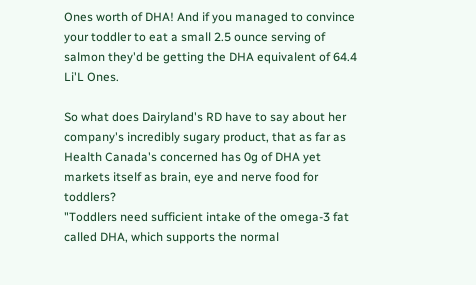Ones worth of DHA! And if you managed to convince your toddler to eat a small 2.5 ounce serving of salmon they'd be getting the DHA equivalent of 64.4 Li'L Ones.

So what does Dairyland's RD have to say about her company's incredibly sugary product, that as far as Health Canada's concerned has 0g of DHA yet markets itself as brain, eye and nerve food for toddlers?
"Toddlers need sufficient intake of the omega-3 fat called DHA, which supports the normal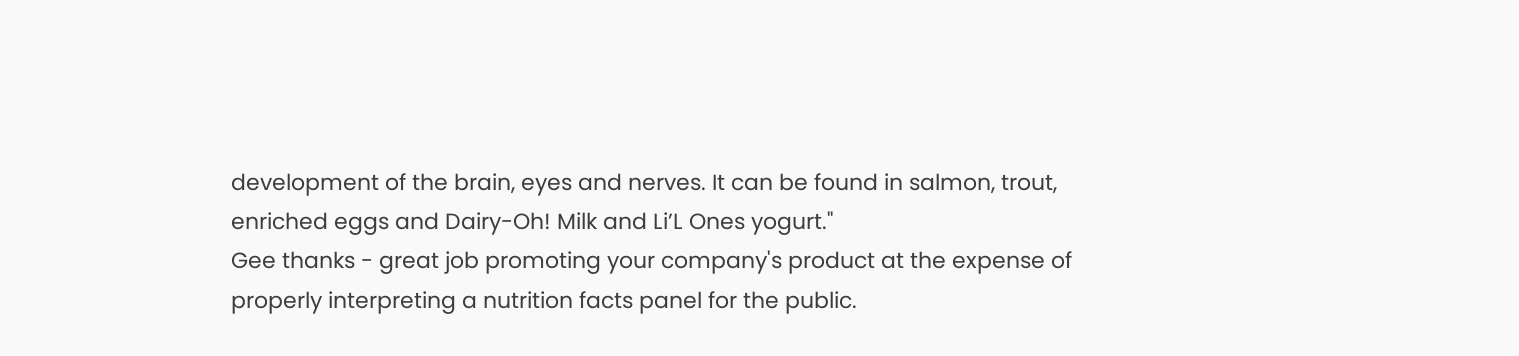development of the brain, eyes and nerves. It can be found in salmon, trout, enriched eggs and Dairy-Oh! Milk and Li’L Ones yogurt."
Gee thanks - great job promoting your company's product at the expense of properly interpreting a nutrition facts panel for the public.